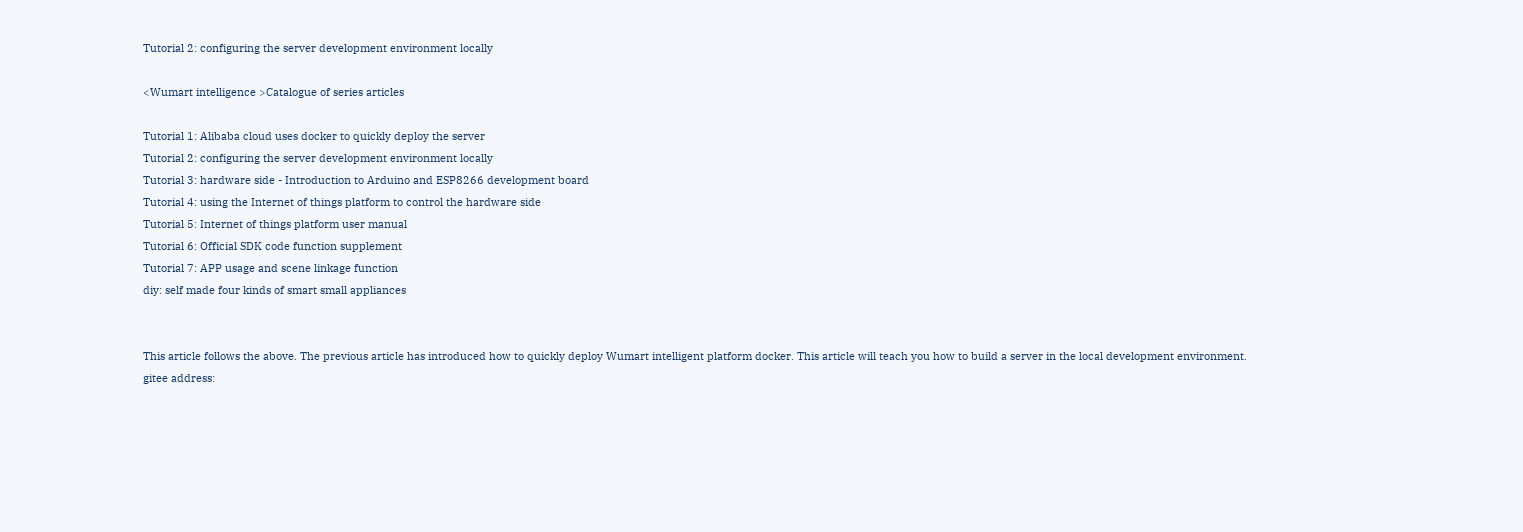Tutorial 2: configuring the server development environment locally

<Wumart intelligence >Catalogue of series articles

Tutorial 1: Alibaba cloud uses docker to quickly deploy the server
Tutorial 2: configuring the server development environment locally
Tutorial 3: hardware side - Introduction to Arduino and ESP8266 development board
Tutorial 4: using the Internet of things platform to control the hardware side
Tutorial 5: Internet of things platform user manual
Tutorial 6: Official SDK code function supplement
Tutorial 7: APP usage and scene linkage function
diy: self made four kinds of smart small appliances


This article follows the above. The previous article has introduced how to quickly deploy Wumart intelligent platform docker. This article will teach you how to build a server in the local development environment.
gitee address: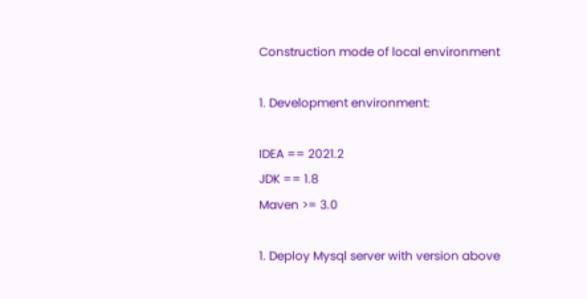Construction mode of local environment

1. Development environment:

IDEA == 2021.2
JDK == 1.8
Maven >= 3.0

1. Deploy Mysql server with version above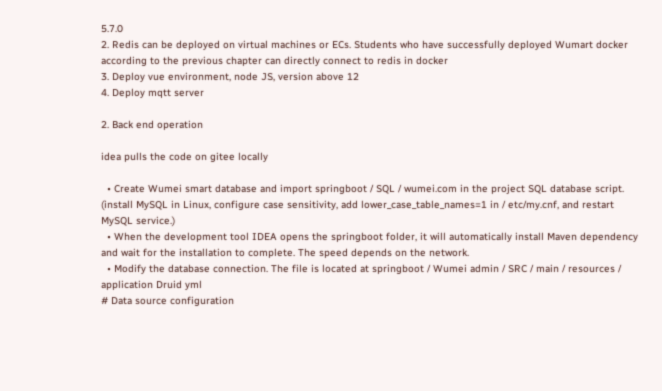5.7.0
2. Redis can be deployed on virtual machines or ECs. Students who have successfully deployed Wumart docker according to the previous chapter can directly connect to redis in docker
3. Deploy vue environment, node JS, version above 12
4. Deploy mqtt server

2. Back end operation

idea pulls the code on gitee locally

  • Create Wumei smart database and import springboot / SQL / wumei.com in the project SQL database script. (install MySQL in Linux, configure case sensitivity, add lower_case_table_names=1 in / etc/my.cnf, and restart MySQL service.)
  • When the development tool IDEA opens the springboot folder, it will automatically install Maven dependency and wait for the installation to complete. The speed depends on the network.
  • Modify the database connection. The file is located at springboot / Wumei admin / SRC / main / resources / application Druid yml
# Data source configuration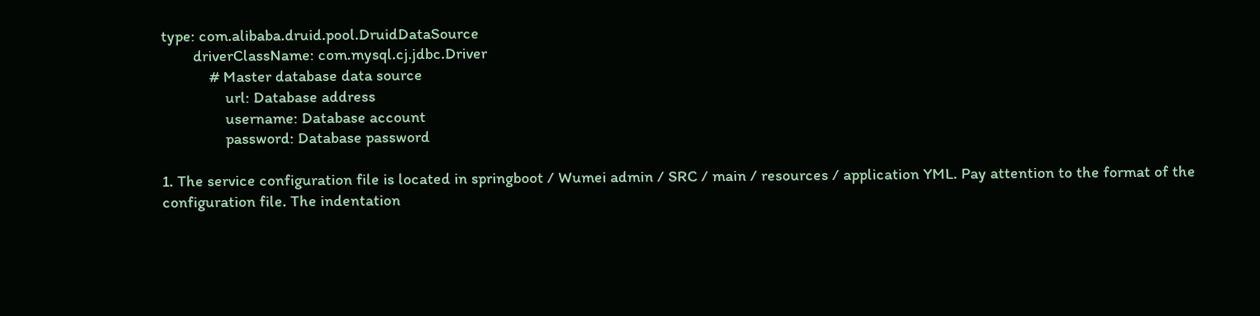type: com.alibaba.druid.pool.DruidDataSource
        driverClassName: com.mysql.cj.jdbc.Driver
            # Master database data source
                url: Database address
                username: Database account
                password: Database password

1. The service configuration file is located in springboot / Wumei admin / SRC / main / resources / application YML. Pay attention to the format of the configuration file. The indentation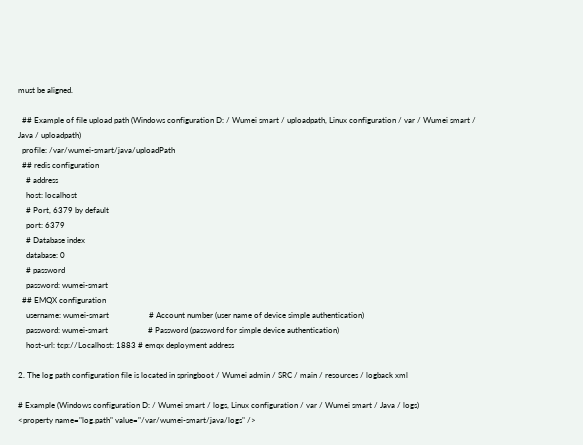must be aligned.

  ## Example of file upload path (Windows configuration D: / Wumei smart / uploadpath, Linux configuration / var / Wumei smart / Java / uploadpath)
  profile: /var/wumei-smart/java/uploadPath
  ## redis configuration
    # address
    host: localhost
    # Port, 6379 by default
    port: 6379
    # Database index
    database: 0
    # password
    password: wumei-smart
  ## EMQX configuration
    username: wumei-smart                    # Account number (user name of device simple authentication)
    password: wumei-smart                    # Password (password for simple device authentication)
    host-url: tcp://Localhost: 1883 # emqx deployment address

2. The log path configuration file is located in springboot / Wumei admin / SRC / main / resources / logback xml

# Example (Windows configuration D: / Wumei smart / logs, Linux configuration / var / Wumei smart / Java / logs)
<property name="log.path" value="/var/wumei-smart/java/logs" />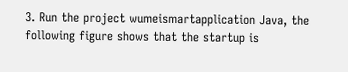3. Run the project wumeismartapplication Java, the following figure shows that the startup is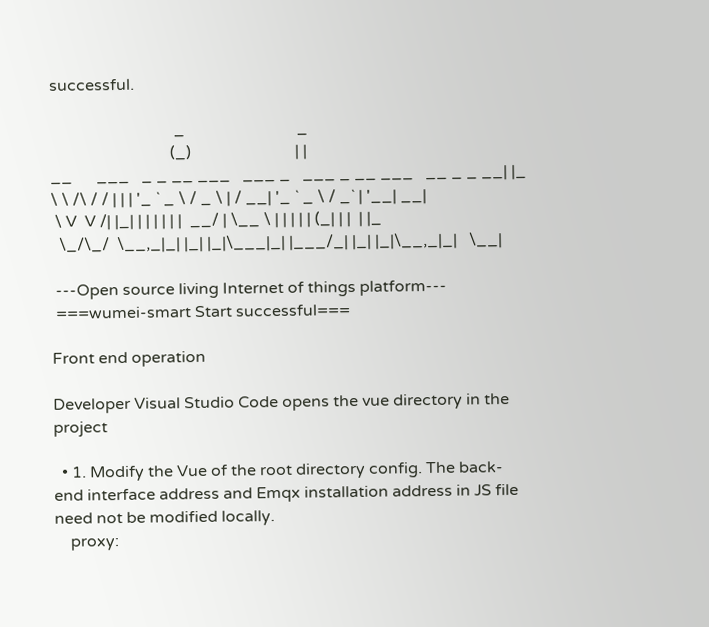successful.

                               _                            _
                              (_)                          | |
__      ___   _ _ __ ___   ___ _   ___ _ __ ___   __ _ _ __| |_
\ \ /\ / / | | | '_ ` _ \ / _ \ | / __| '_ ` _ \ / _` | '__| __|
 \ V  V /| |_| | | | | | |  __/ | \__ \ | | | | | (_| | |  | |_
  \_/\_/  \__,_|_| |_| |_|\___|_| |___/_| |_| |_|\__,_|_|   \__|

 ---Open source living Internet of things platform---
 ===wumei-smart Start successful===

Front end operation

Developer Visual Studio Code opens the vue directory in the project

  • 1. Modify the Vue of the root directory config. The back-end interface address and Emqx installation address in JS file need not be modified locally.
    proxy: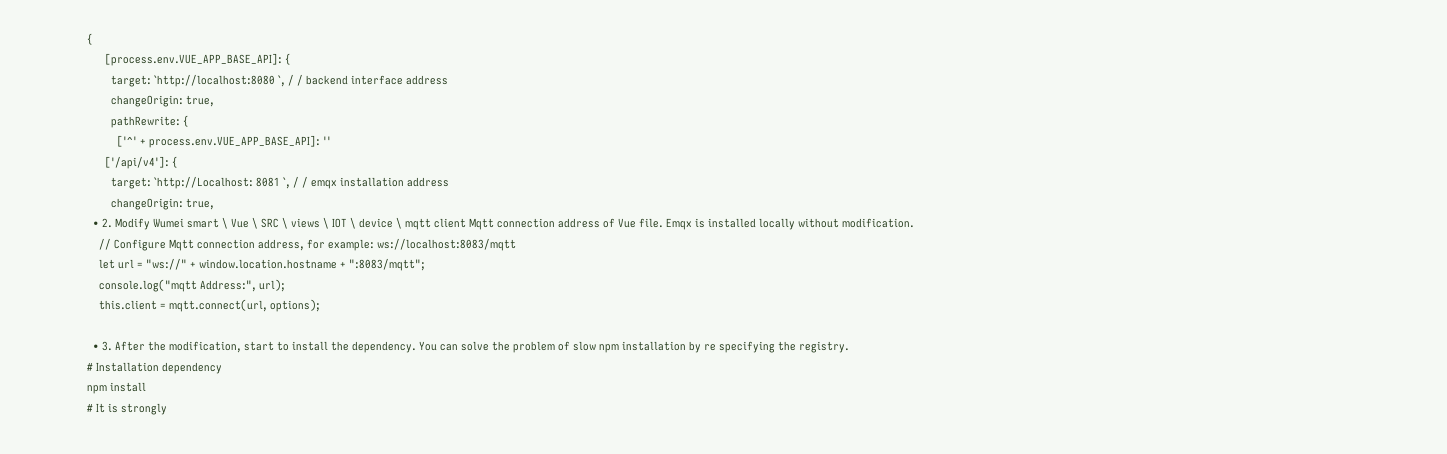{
      [process.env.VUE_APP_BASE_API]: {
        target: `http://localhost:8080 `, / / backend interface address
        changeOrigin: true,
        pathRewrite: {
          ['^' + process.env.VUE_APP_BASE_API]: ''
      ['/api/v4']: {
        target: `http://Localhost: 8081 `, / / emqx installation address
        changeOrigin: true,
  • 2. Modify Wumei smart \ Vue \ SRC \ views \ IOT \ device \ mqtt client Mqtt connection address of Vue file. Emqx is installed locally without modification.
    // Configure Mqtt connection address, for example: ws://localhost:8083/mqtt
    let url = "ws://" + window.location.hostname + ":8083/mqtt";
    console.log("mqtt Address:", url);
    this.client = mqtt.connect(url, options);

  • 3. After the modification, start to install the dependency. You can solve the problem of slow npm installation by re specifying the registry.
# Installation dependency
npm install
# It is strongly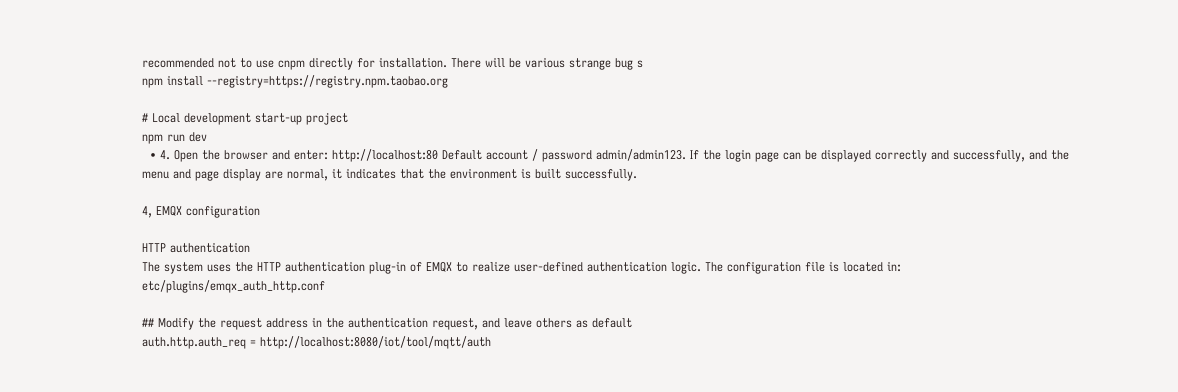recommended not to use cnpm directly for installation. There will be various strange bug s
npm install --registry=https://registry.npm.taobao.org

# Local development start-up project
npm run dev
  • 4. Open the browser and enter: http://localhost:80 Default account / password admin/admin123. If the login page can be displayed correctly and successfully, and the menu and page display are normal, it indicates that the environment is built successfully.

4, EMQX configuration

HTTP authentication
The system uses the HTTP authentication plug-in of EMQX to realize user-defined authentication logic. The configuration file is located in: etc/plugins/emqx_auth_http.conf

## Modify the request address in the authentication request, and leave others as default
auth.http.auth_req = http://localhost:8080/iot/tool/mqtt/auth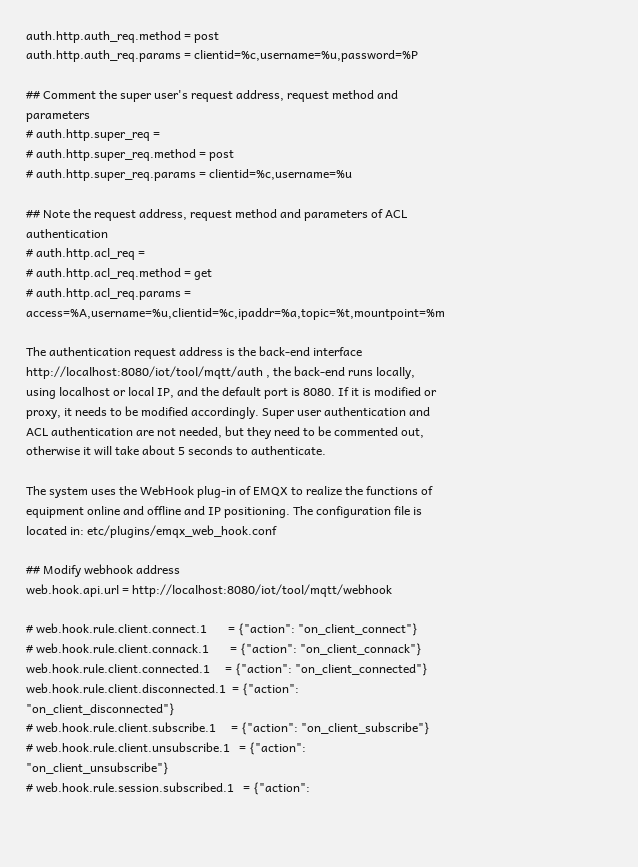auth.http.auth_req.method = post
auth.http.auth_req.params = clientid=%c,username=%u,password=%P

## Comment the super user's request address, request method and parameters
# auth.http.super_req =
# auth.http.super_req.method = post
# auth.http.super_req.params = clientid=%c,username=%u

## Note the request address, request method and parameters of ACL authentication
# auth.http.acl_req =
# auth.http.acl_req.method = get
# auth.http.acl_req.params = access=%A,username=%u,clientid=%c,ipaddr=%a,topic=%t,mountpoint=%m

The authentication request address is the back-end interface http://localhost:8080/iot/tool/mqtt/auth , the back-end runs locally, using localhost or local IP, and the default port is 8080. If it is modified or proxy, it needs to be modified accordingly. Super user authentication and ACL authentication are not needed, but they need to be commented out, otherwise it will take about 5 seconds to authenticate.

The system uses the WebHook plug-in of EMQX to realize the functions of equipment online and offline and IP positioning. The configuration file is located in: etc/plugins/emqx_web_hook.conf

## Modify webhook address
web.hook.api.url = http://localhost:8080/iot/tool/mqtt/webhook

# web.hook.rule.client.connect.1       = {"action": "on_client_connect"}
# web.hook.rule.client.connack.1       = {"action": "on_client_connack"}
web.hook.rule.client.connected.1     = {"action": "on_client_connected"}
web.hook.rule.client.disconnected.1  = {"action": "on_client_disconnected"}
# web.hook.rule.client.subscribe.1     = {"action": "on_client_subscribe"}
# web.hook.rule.client.unsubscribe.1   = {"action": "on_client_unsubscribe"}
# web.hook.rule.session.subscribed.1   = {"action":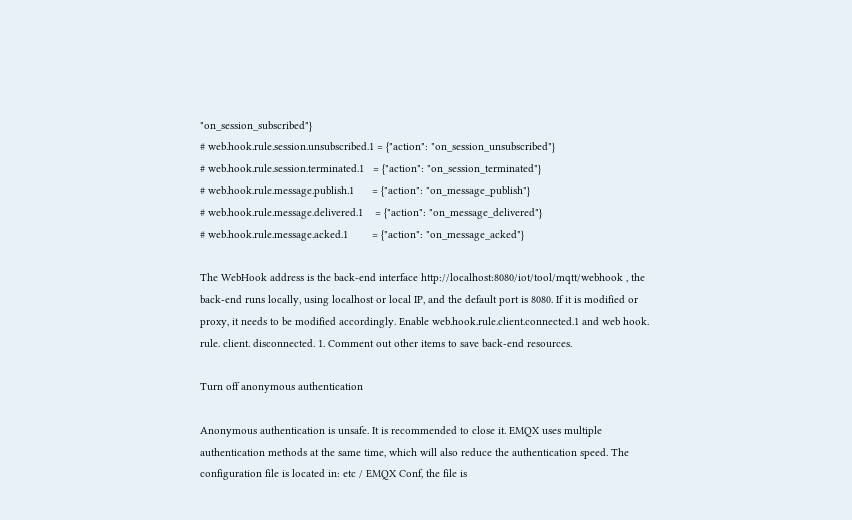"on_session_subscribed"}
# web.hook.rule.session.unsubscribed.1 = {"action": "on_session_unsubscribed"}
# web.hook.rule.session.terminated.1   = {"action": "on_session_terminated"}
# web.hook.rule.message.publish.1      = {"action": "on_message_publish"}
# web.hook.rule.message.delivered.1    = {"action": "on_message_delivered"}
# web.hook.rule.message.acked.1        = {"action": "on_message_acked"}

The WebHook address is the back-end interface http://localhost:8080/iot/tool/mqtt/webhook , the back-end runs locally, using localhost or local IP, and the default port is 8080. If it is modified or proxy, it needs to be modified accordingly. Enable web.hook.rule.client.connected.1 and web hook. rule. client. disconnected. 1. Comment out other items to save back-end resources.

Turn off anonymous authentication

Anonymous authentication is unsafe. It is recommended to close it. EMQX uses multiple authentication methods at the same time, which will also reduce the authentication speed. The configuration file is located in: etc / EMQX Conf, the file is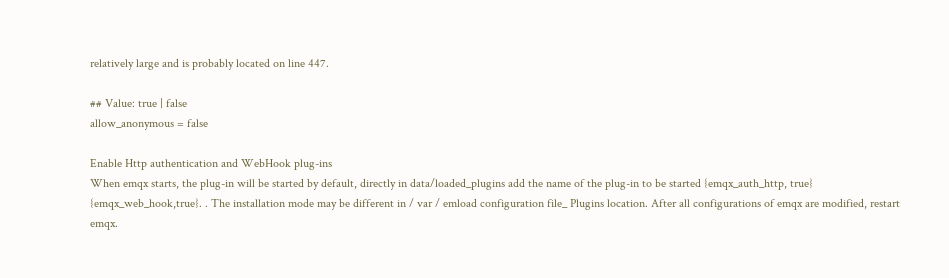relatively large and is probably located on line 447.

## Value: true | false
allow_anonymous = false

Enable Http authentication and WebHook plug-ins
When emqx starts, the plug-in will be started by default, directly in data/loaded_plugins add the name of the plug-in to be started {emqx_auth_http, true} {emqx_web_hook,true}. . The installation mode may be different in / var / emload configuration file_ Plugins location. After all configurations of emqx are modified, restart emqx.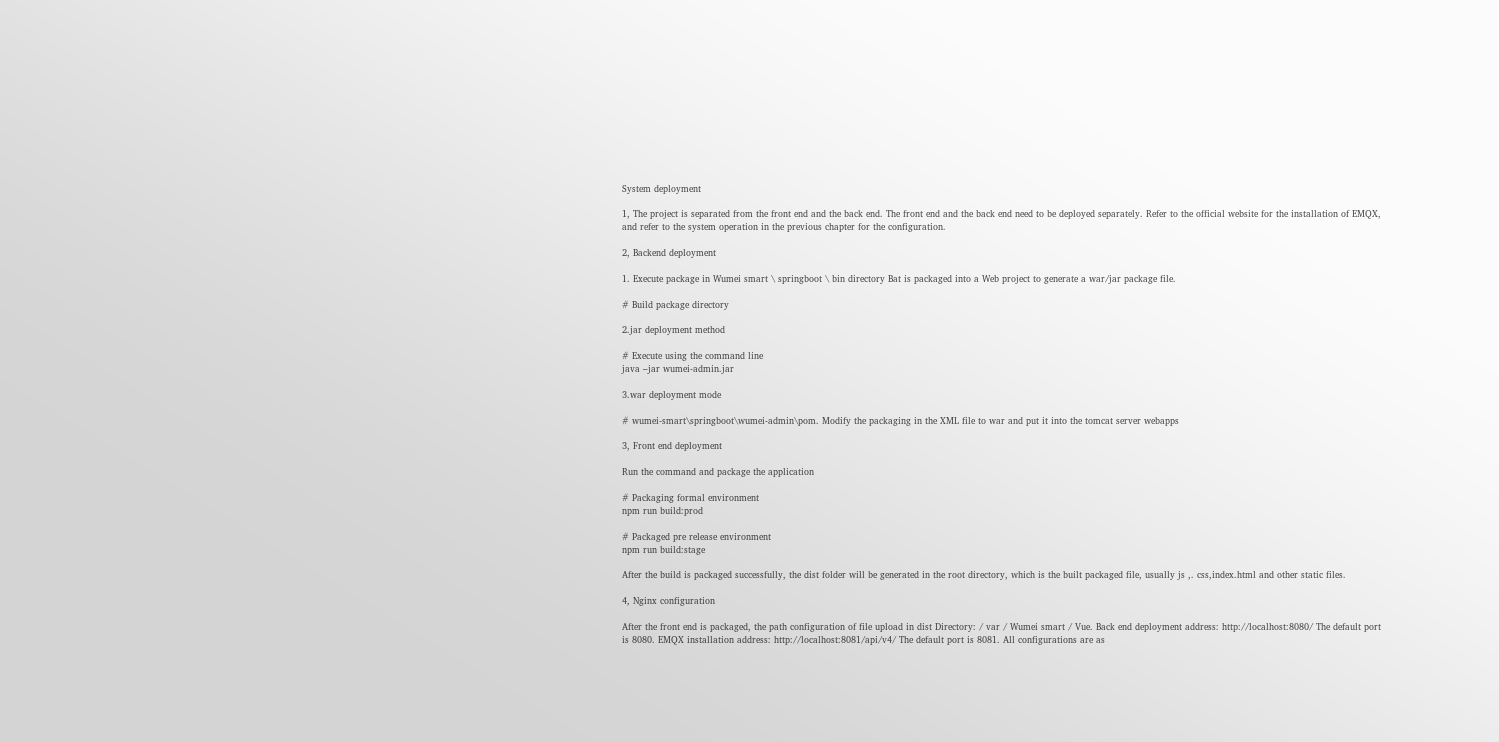System deployment

1, The project is separated from the front end and the back end. The front end and the back end need to be deployed separately. Refer to the official website for the installation of EMQX, and refer to the system operation in the previous chapter for the configuration.

2, Backend deployment

1. Execute package in Wumei smart \ springboot \ bin directory Bat is packaged into a Web project to generate a war/jar package file.

# Build package directory

2.jar deployment method

# Execute using the command line
java –jar wumei-admin.jar

3.war deployment mode

# wumei-smart\springboot\wumei-admin\pom. Modify the packaging in the XML file to war and put it into the tomcat server webapps

3, Front end deployment

Run the command and package the application

# Packaging formal environment
npm run build:prod

# Packaged pre release environment
npm run build:stage

After the build is packaged successfully, the dist folder will be generated in the root directory, which is the built packaged file, usually js ,. css,index.html and other static files.

4, Nginx configuration

After the front end is packaged, the path configuration of file upload in dist Directory: / var / Wumei smart / Vue. Back end deployment address: http://localhost:8080/ The default port is 8080. EMQX installation address: http://localhost:8081/api/v4/ The default port is 8081. All configurations are as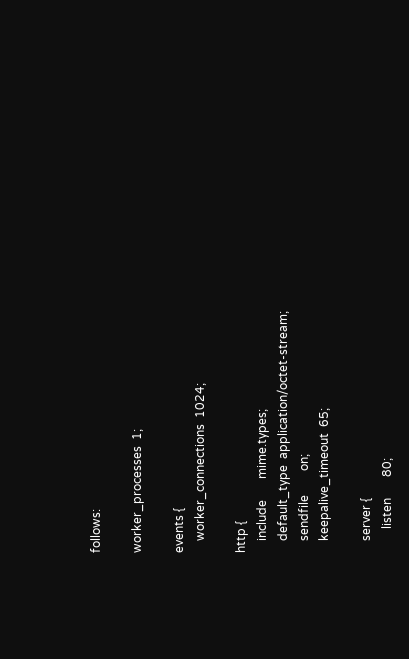follows:

worker_processes  1;

events {
    worker_connections  1024;

http {
    include       mime.types;
    default_type  application/octet-stream;
    sendfile        on;
    keepalive_timeout  65;

    server {
        listen       80;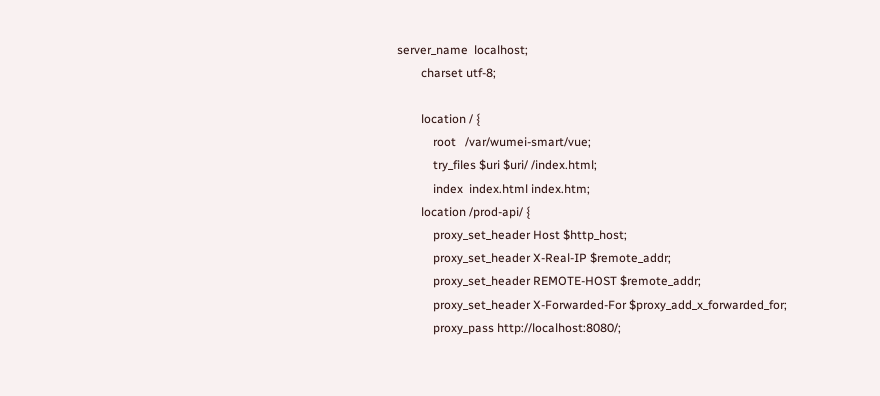server_name  localhost;
        charset utf-8;

        location / {
            root   /var/wumei-smart/vue;
            try_files $uri $uri/ /index.html;
            index  index.html index.htm;
        location /prod-api/ {
            proxy_set_header Host $http_host;
            proxy_set_header X-Real-IP $remote_addr;
            proxy_set_header REMOTE-HOST $remote_addr;
            proxy_set_header X-Forwarded-For $proxy_add_x_forwarded_for;
            proxy_pass http://localhost:8080/;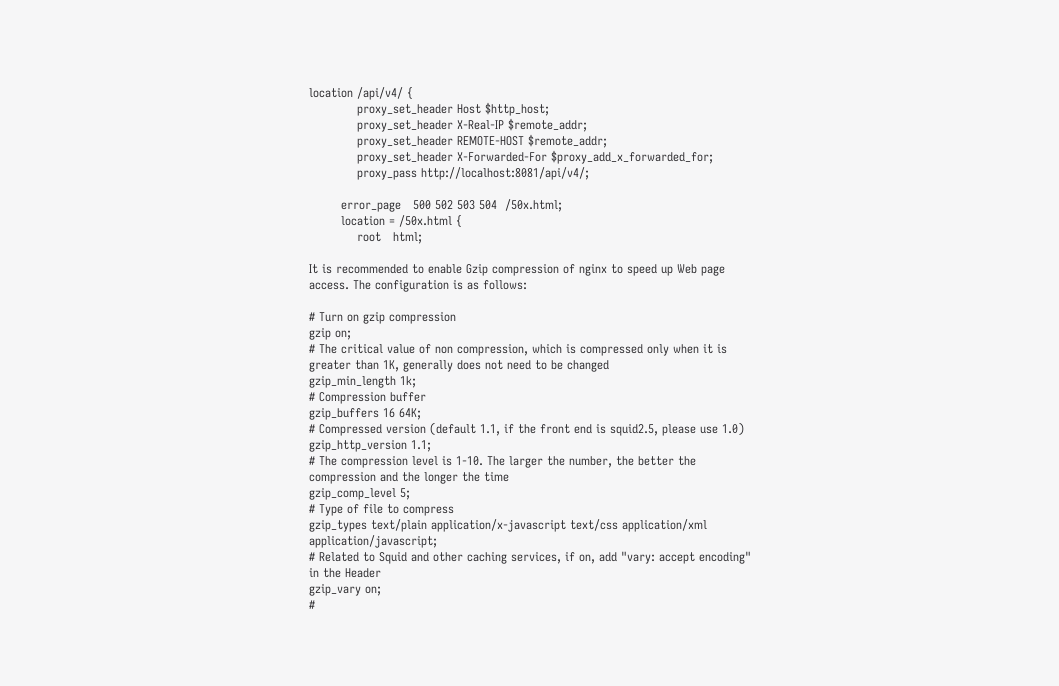location /api/v4/ {
            proxy_set_header Host $http_host;
            proxy_set_header X-Real-IP $remote_addr;
            proxy_set_header REMOTE-HOST $remote_addr;
            proxy_set_header X-Forwarded-For $proxy_add_x_forwarded_for;
            proxy_pass http://localhost:8081/api/v4/;

        error_page   500 502 503 504  /50x.html;
        location = /50x.html {
            root   html;

It is recommended to enable Gzip compression of nginx to speed up Web page access. The configuration is as follows:

# Turn on gzip compression
gzip on;
# The critical value of non compression, which is compressed only when it is greater than 1K, generally does not need to be changed
gzip_min_length 1k;
# Compression buffer
gzip_buffers 16 64K;
# Compressed version (default 1.1, if the front end is squid2.5, please use 1.0)
gzip_http_version 1.1;
# The compression level is 1-10. The larger the number, the better the compression and the longer the time
gzip_comp_level 5;
# Type of file to compress
gzip_types text/plain application/x-javascript text/css application/xml application/javascript;
# Related to Squid and other caching services, if on, add "vary: accept encoding" in the Header
gzip_vary on;
#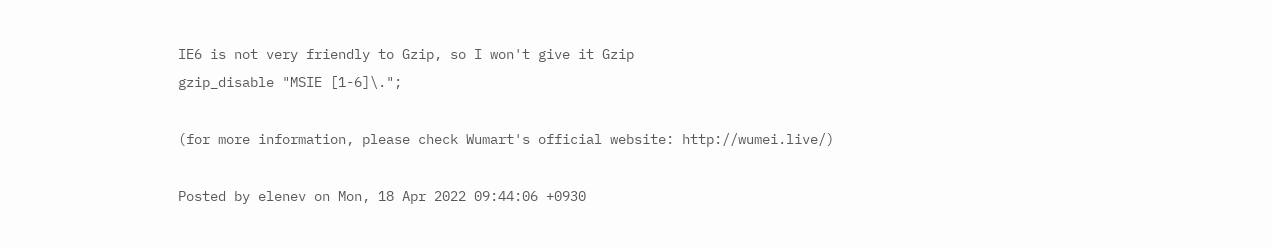IE6 is not very friendly to Gzip, so I won't give it Gzip
gzip_disable "MSIE [1-6]\.";

(for more information, please check Wumart's official website: http://wumei.live/)

Posted by elenev on Mon, 18 Apr 2022 09:44:06 +0930